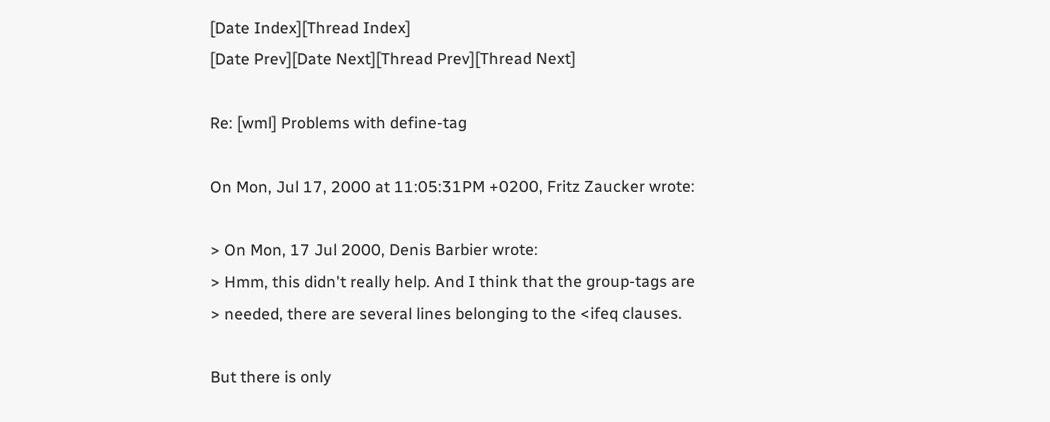[Date Index][Thread Index]
[Date Prev][Date Next][Thread Prev][Thread Next]

Re: [wml] Problems with define-tag

On Mon, Jul 17, 2000 at 11:05:31PM +0200, Fritz Zaucker wrote:

> On Mon, 17 Jul 2000, Denis Barbier wrote:
> Hmm, this didn't really help. And I think that the group-tags are
> needed, there are several lines belonging to the <ifeq clauses.

But there is only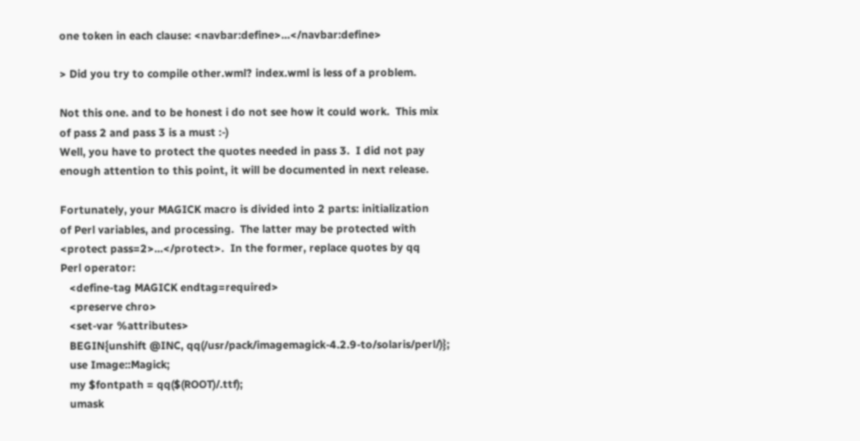one token in each clause: <navbar:define>...</navbar:define>

> Did you try to compile other.wml? index.wml is less of a problem.

Not this one. and to be honest i do not see how it could work.  This mix
of pass 2 and pass 3 is a must :-)
Well, you have to protect the quotes needed in pass 3.  I did not pay
enough attention to this point, it will be documented in next release.

Fortunately, your MAGICK macro is divided into 2 parts: initialization
of Perl variables, and processing.  The latter may be protected with
<protect pass=2>...</protect>.  In the former, replace quotes by qq
Perl operator:
   <define-tag MAGICK endtag=required>
   <preserve chro>
   <set-var %attributes>
   BEGIN{unshift @INC, qq(/usr/pack/imagemagick-4.2.9-to/solaris/perl/)};
   use Image::Magick;
   my $fontpath = qq($(ROOT)/.ttf);
   umask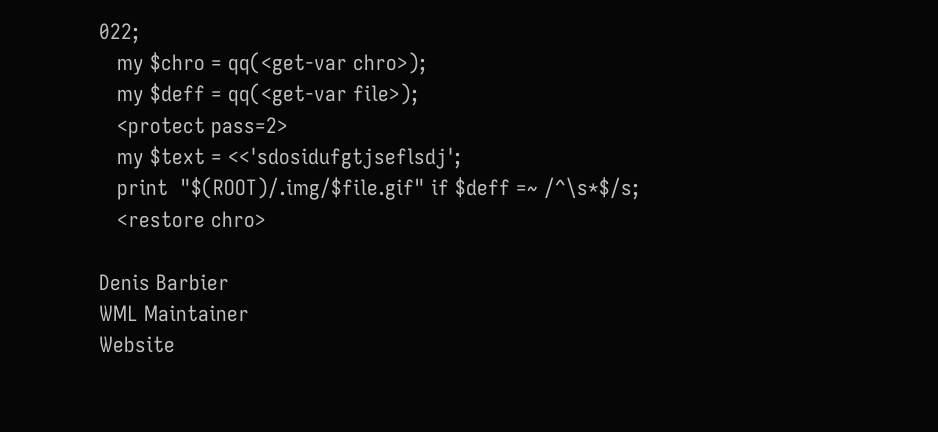022;
   my $chro = qq(<get-var chro>);
   my $deff = qq(<get-var file>);
   <protect pass=2>
   my $text = <<'sdosidufgtjseflsdj';
   print  "$(ROOT)/.img/$file.gif" if $deff =~ /^\s*$/s;
   <restore chro>

Denis Barbier
WML Maintainer
Website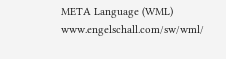META Language (WML)                www.engelschall.com/sw/wml/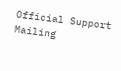Official Support Mailing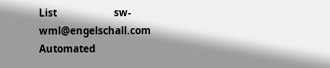List                   sw-wml@engelschall.com
Automated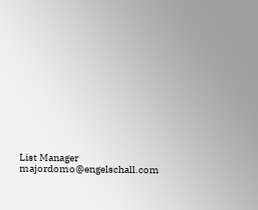List Manager                       majordomo@engelschall.com